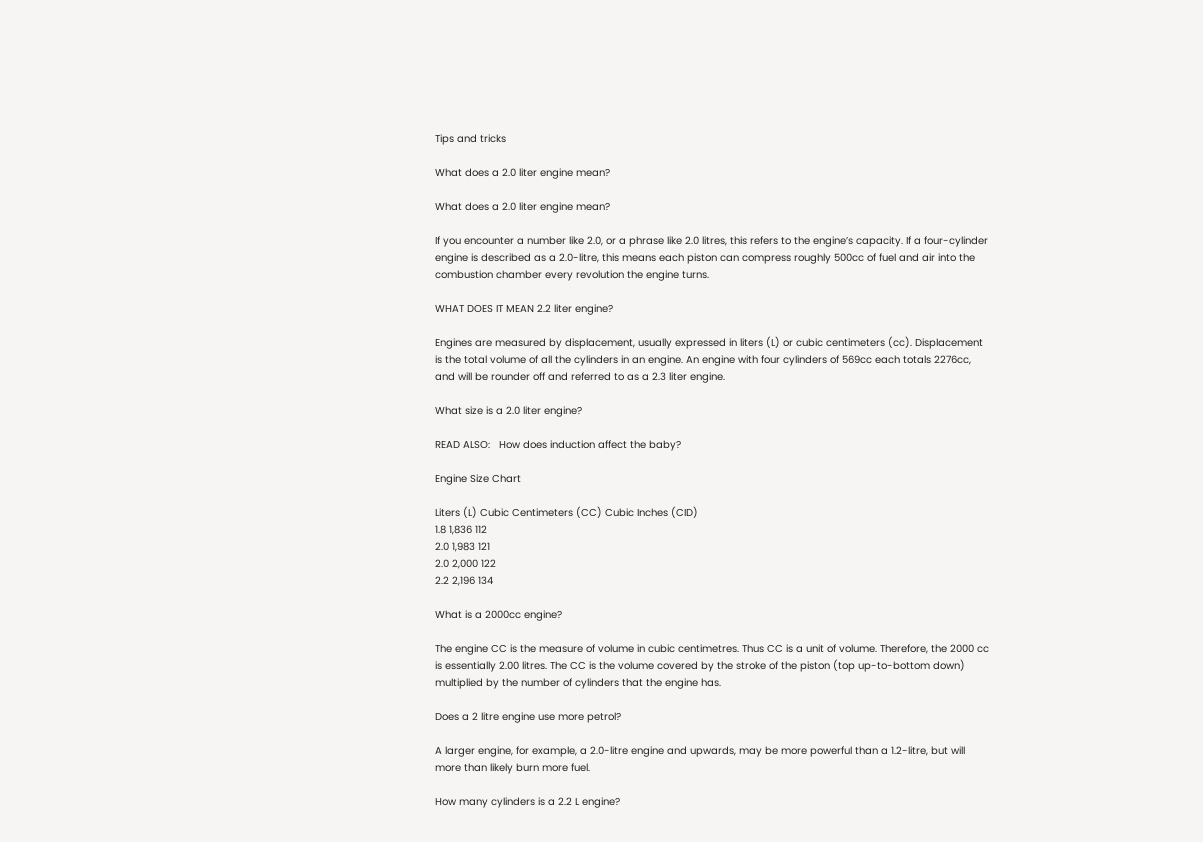Tips and tricks

What does a 2.0 liter engine mean?

What does a 2.0 liter engine mean?

If you encounter a number like 2.0, or a phrase like 2.0 litres, this refers to the engine’s capacity. If a four-cylinder engine is described as a 2.0-litre, this means each piston can compress roughly 500cc of fuel and air into the combustion chamber every revolution the engine turns.

WHAT DOES IT MEAN 2.2 liter engine?

Engines are measured by displacement, usually expressed in liters (L) or cubic centimeters (cc). Displacement is the total volume of all the cylinders in an engine. An engine with four cylinders of 569cc each totals 2276cc, and will be rounder off and referred to as a 2.3 liter engine.

What size is a 2.0 liter engine?

READ ALSO:   How does induction affect the baby?

Engine Size Chart

Liters (L) Cubic Centimeters (CC) Cubic Inches (CID)
1.8 1,836 112
2.0 1,983 121
2.0 2,000 122
2.2 2,196 134

What is a 2000cc engine?

The engine CC is the measure of volume in cubic centimetres. Thus CC is a unit of volume. Therefore, the 2000 cc is essentially 2.00 litres. The CC is the volume covered by the stroke of the piston (top up-to-bottom down) multiplied by the number of cylinders that the engine has.

Does a 2 litre engine use more petrol?

A larger engine, for example, a 2.0-litre engine and upwards, may be more powerful than a 1.2-litre, but will more than likely burn more fuel.

How many cylinders is a 2.2 L engine?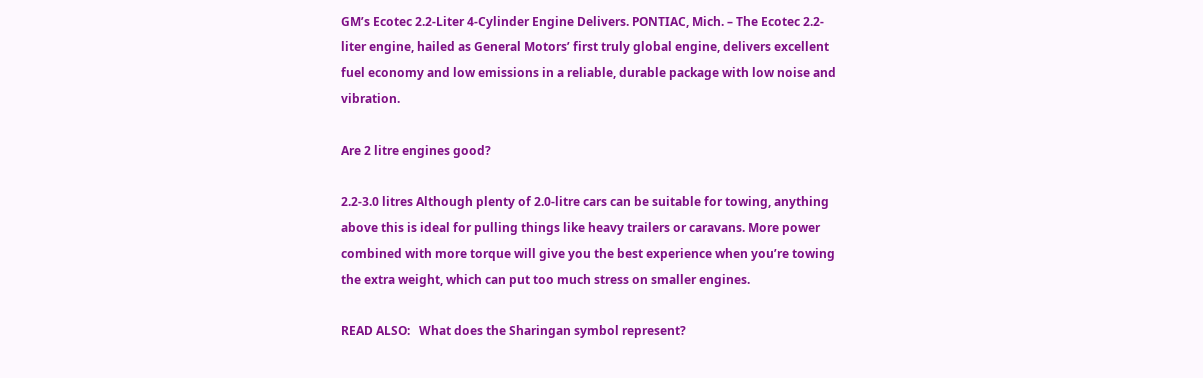GM’s Ecotec 2.2-Liter 4-Cylinder Engine Delivers. PONTIAC, Mich. – The Ecotec 2.2-liter engine, hailed as General Motors’ first truly global engine, delivers excellent fuel economy and low emissions in a reliable, durable package with low noise and vibration.

Are 2 litre engines good?

2.2-3.0 litres Although plenty of 2.0-litre cars can be suitable for towing, anything above this is ideal for pulling things like heavy trailers or caravans. More power combined with more torque will give you the best experience when you’re towing the extra weight, which can put too much stress on smaller engines.

READ ALSO:   What does the Sharingan symbol represent?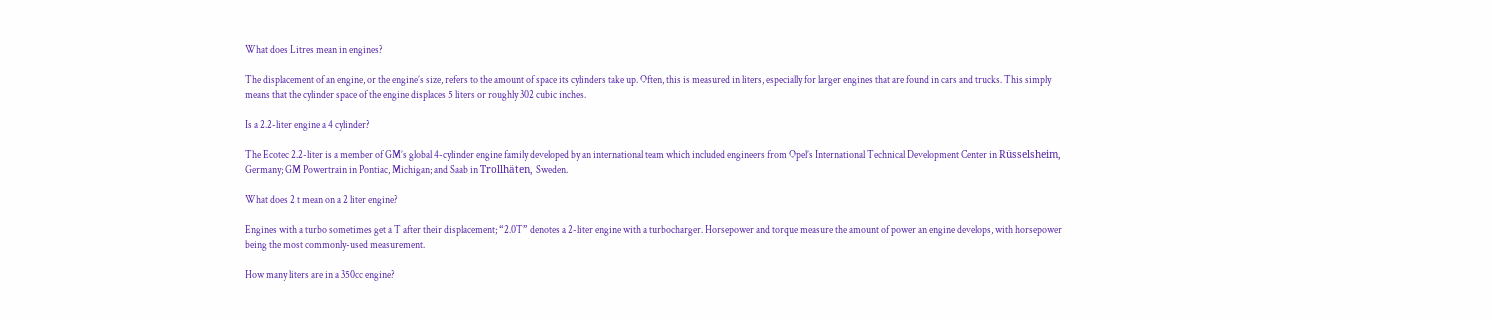What does Litres mean in engines?

The displacement of an engine, or the engine’s size, refers to the amount of space its cylinders take up. Often, this is measured in liters, especially for larger engines that are found in cars and trucks. This simply means that the cylinder space of the engine displaces 5 liters or roughly 302 cubic inches.

Is a 2.2-liter engine a 4 cylinder?

The Ecotec 2.2-liter is a member of GM’s global 4-cylinder engine family developed by an international team which included engineers from Opel’s International Technical Development Center in Rüsselsheim, Germany; GM Powertrain in Pontiac, Michigan; and Saab in Trollhäten, Sweden.

What does 2 t mean on a 2 liter engine?

Engines with a turbo sometimes get a T after their displacement; “2.0T” denotes a 2-liter engine with a turbocharger. Horsepower and torque measure the amount of power an engine develops, with horsepower being the most commonly-used measurement.

How many liters are in a 350cc engine?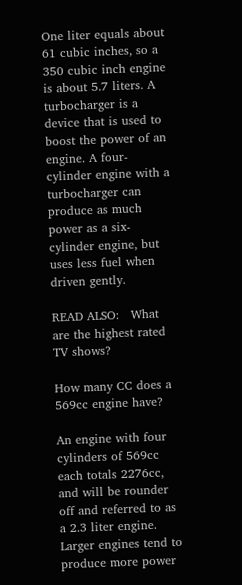One liter equals about 61 cubic inches, so a 350 cubic inch engine is about 5.7 liters. A turbocharger is a device that is used to boost the power of an engine. A four-cylinder engine with a turbocharger can produce as much power as a six-cylinder engine, but uses less fuel when driven gently.

READ ALSO:   What are the highest rated TV shows?

How many CC does a 569cc engine have?

An engine with four cylinders of 569cc each totals 2276cc, and will be rounder off and referred to as a 2.3 liter engine. Larger engines tend to produce more power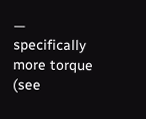— specifically more torque (see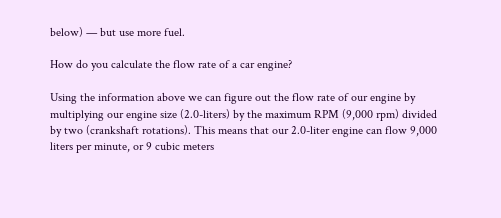below) — but use more fuel.

How do you calculate the flow rate of a car engine?

Using the information above we can figure out the flow rate of our engine by multiplying our engine size (2.0-liters) by the maximum RPM (9,000 rpm) divided by two (crankshaft rotations). This means that our 2.0-liter engine can flow 9,000 liters per minute, or 9 cubic meters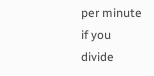per minute if you divide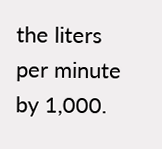the liters per minute by 1,000.